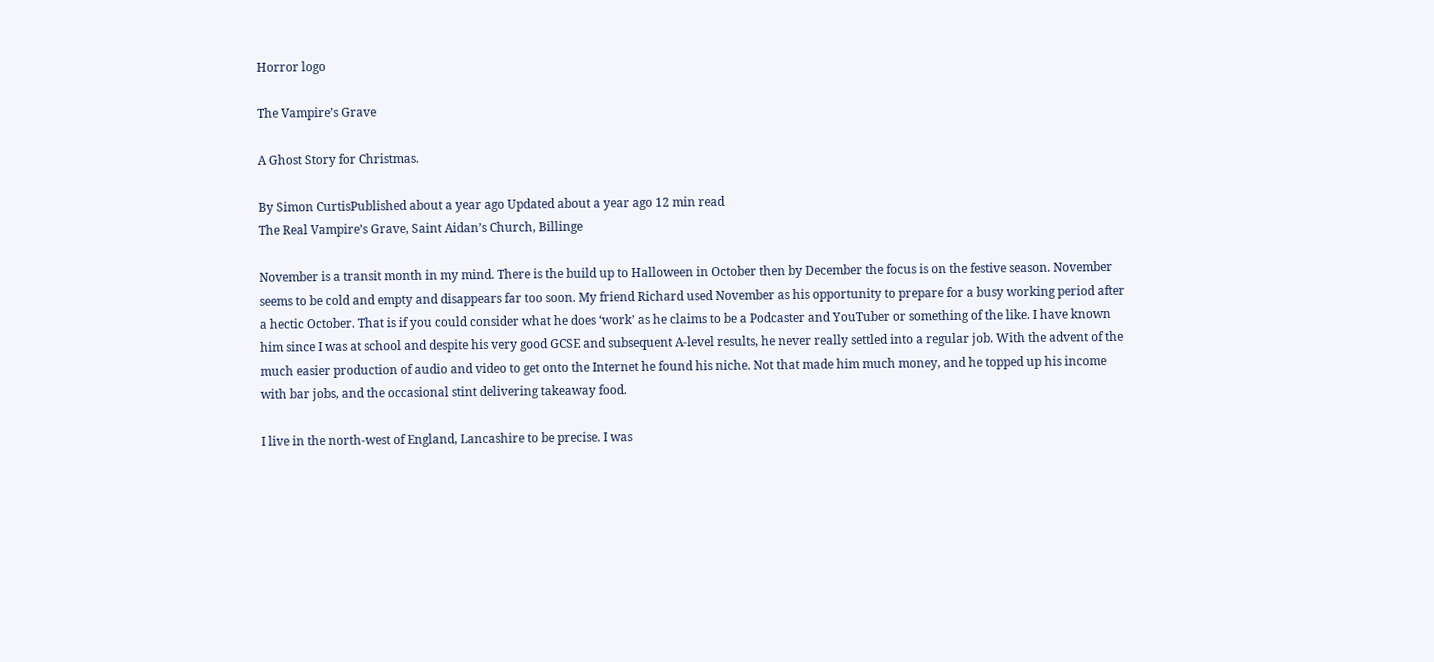Horror logo

The Vampire’s Grave

A Ghost Story for Christmas.

By Simon CurtisPublished about a year ago Updated about a year ago 12 min read
The Real Vampire’s Grave, Saint Aidan’s Church, Billinge

November is a transit month in my mind. There is the build up to Halloween in October then by December the focus is on the festive season. November seems to be cold and empty and disappears far too soon. My friend Richard used November as his opportunity to prepare for a busy working period after a hectic October. That is if you could consider what he does ‘work’ as he claims to be a Podcaster and YouTuber or something of the like. I have known him since I was at school and despite his very good GCSE and subsequent A-level results, he never really settled into a regular job. With the advent of the much easier production of audio and video to get onto the Internet he found his niche. Not that made him much money, and he topped up his income with bar jobs, and the occasional stint delivering takeaway food.

I live in the north-west of England, Lancashire to be precise. I was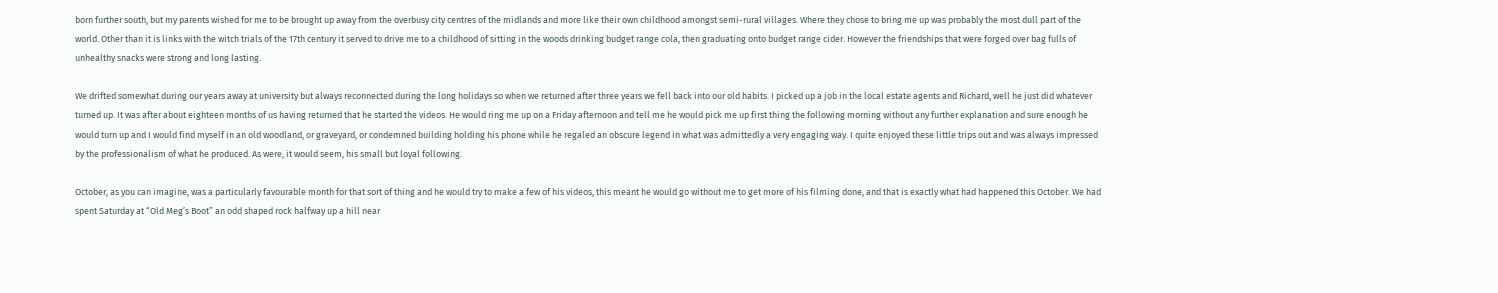born further south, but my parents wished for me to be brought up away from the overbusy city centres of the midlands and more like their own childhood amongst semi-rural villages. Where they chose to bring me up was probably the most dull part of the world. Other than it is links with the witch trials of the 17th century it served to drive me to a childhood of sitting in the woods drinking budget range cola, then graduating onto budget range cider. However the friendships that were forged over bag fulls of unhealthy snacks were strong and long lasting.

We drifted somewhat during our years away at university but always reconnected during the long holidays so when we returned after three years we fell back into our old habits. I picked up a job in the local estate agents and Richard, well he just did whatever turned up. It was after about eighteen months of us having returned that he started the videos. He would ring me up on a Friday afternoon and tell me he would pick me up first thing the following morning without any further explanation and sure enough he would turn up and I would find myself in an old woodland, or graveyard, or condemned building holding his phone while he regaled an obscure legend in what was admittedly a very engaging way. I quite enjoyed these little trips out and was always impressed by the professionalism of what he produced. As were, it would seem, his small but loyal following.

October, as you can imagine, was a particularly favourable month for that sort of thing and he would try to make a few of his videos, this meant he would go without me to get more of his filming done, and that is exactly what had happened this October. We had spent Saturday at “Old Meg’s Boot” an odd shaped rock halfway up a hill near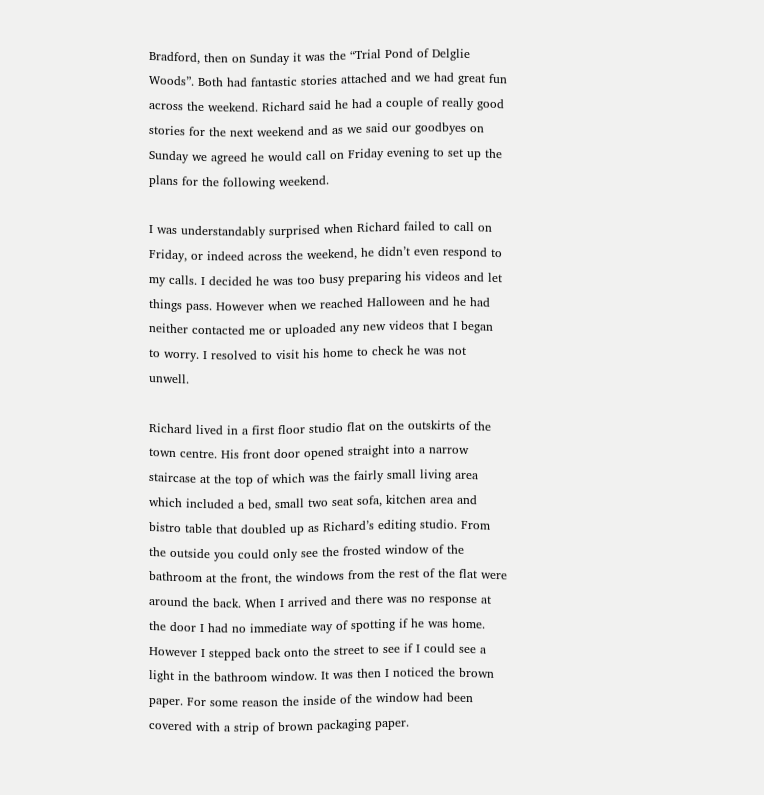Bradford, then on Sunday it was the “Trial Pond of Delglie Woods”. Both had fantastic stories attached and we had great fun across the weekend. Richard said he had a couple of really good stories for the next weekend and as we said our goodbyes on Sunday we agreed he would call on Friday evening to set up the plans for the following weekend.

I was understandably surprised when Richard failed to call on Friday, or indeed across the weekend, he didn’t even respond to my calls. I decided he was too busy preparing his videos and let things pass. However when we reached Halloween and he had neither contacted me or uploaded any new videos that I began to worry. I resolved to visit his home to check he was not unwell.

Richard lived in a first floor studio flat on the outskirts of the town centre. His front door opened straight into a narrow staircase at the top of which was the fairly small living area which included a bed, small two seat sofa, kitchen area and bistro table that doubled up as Richard’s editing studio. From the outside you could only see the frosted window of the bathroom at the front, the windows from the rest of the flat were around the back. When I arrived and there was no response at the door I had no immediate way of spotting if he was home. However I stepped back onto the street to see if I could see a light in the bathroom window. It was then I noticed the brown paper. For some reason the inside of the window had been covered with a strip of brown packaging paper.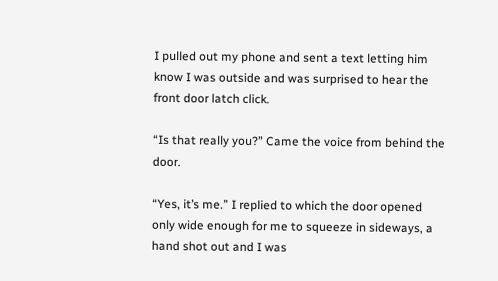I pulled out my phone and sent a text letting him know I was outside and was surprised to hear the front door latch click.

“Is that really you?” Came the voice from behind the door.

“Yes, it’s me.” I replied to which the door opened only wide enough for me to squeeze in sideways, a hand shot out and I was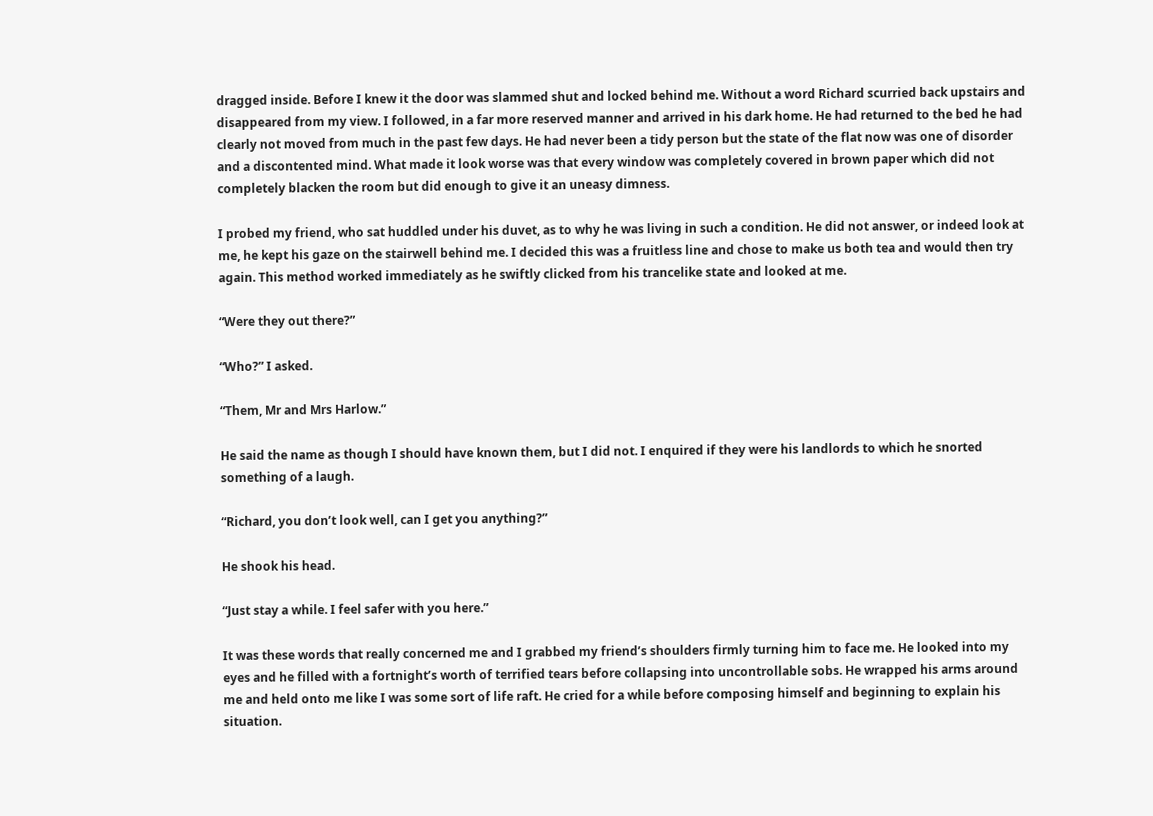dragged inside. Before I knew it the door was slammed shut and locked behind me. Without a word Richard scurried back upstairs and disappeared from my view. I followed, in a far more reserved manner and arrived in his dark home. He had returned to the bed he had clearly not moved from much in the past few days. He had never been a tidy person but the state of the flat now was one of disorder and a discontented mind. What made it look worse was that every window was completely covered in brown paper which did not completely blacken the room but did enough to give it an uneasy dimness.

I probed my friend, who sat huddled under his duvet, as to why he was living in such a condition. He did not answer, or indeed look at me, he kept his gaze on the stairwell behind me. I decided this was a fruitless line and chose to make us both tea and would then try again. This method worked immediately as he swiftly clicked from his trancelike state and looked at me.

“Were they out there?”

“Who?” I asked.

“Them, Mr and Mrs Harlow.”

He said the name as though I should have known them, but I did not. I enquired if they were his landlords to which he snorted something of a laugh.

“Richard, you don’t look well, can I get you anything?”

He shook his head.

“Just stay a while. I feel safer with you here.”

It was these words that really concerned me and I grabbed my friend’s shoulders firmly turning him to face me. He looked into my eyes and he filled with a fortnight’s worth of terrified tears before collapsing into uncontrollable sobs. He wrapped his arms around me and held onto me like I was some sort of life raft. He cried for a while before composing himself and beginning to explain his situation.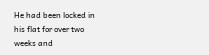He had been locked in his flat for over two weeks and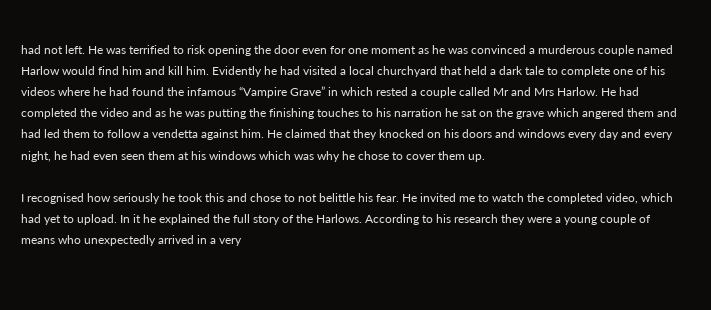had not left. He was terrified to risk opening the door even for one moment as he was convinced a murderous couple named Harlow would find him and kill him. Evidently he had visited a local churchyard that held a dark tale to complete one of his videos where he had found the infamous “Vampire Grave” in which rested a couple called Mr and Mrs Harlow. He had completed the video and as he was putting the finishing touches to his narration he sat on the grave which angered them and had led them to follow a vendetta against him. He claimed that they knocked on his doors and windows every day and every night, he had even seen them at his windows which was why he chose to cover them up.

I recognised how seriously he took this and chose to not belittle his fear. He invited me to watch the completed video, which had yet to upload. In it he explained the full story of the Harlows. According to his research they were a young couple of means who unexpectedly arrived in a very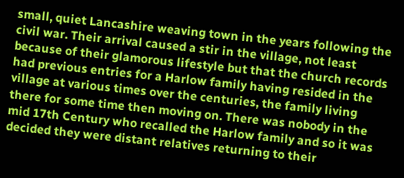small, quiet Lancashire weaving town in the years following the civil war. Their arrival caused a stir in the village, not least because of their glamorous lifestyle but that the church records had previous entries for a Harlow family having resided in the village at various times over the centuries, the family living there for some time then moving on. There was nobody in the mid 17th Century who recalled the Harlow family and so it was decided they were distant relatives returning to their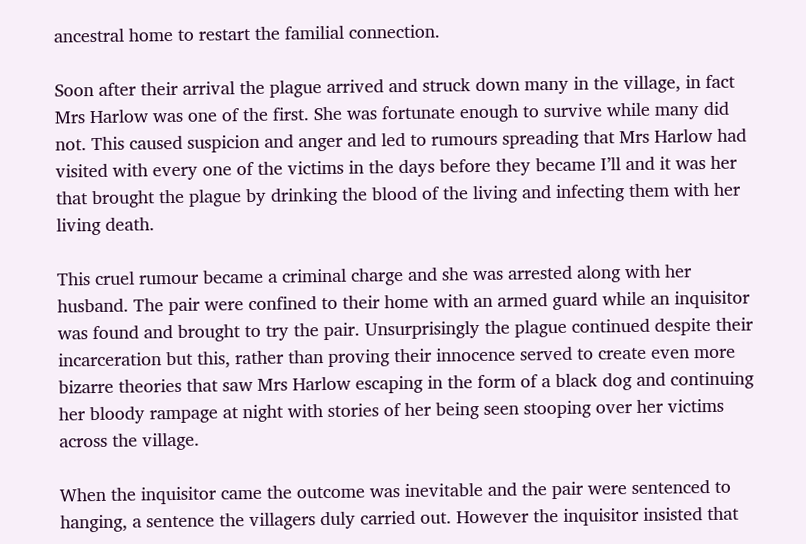ancestral home to restart the familial connection.

Soon after their arrival the plague arrived and struck down many in the village, in fact Mrs Harlow was one of the first. She was fortunate enough to survive while many did not. This caused suspicion and anger and led to rumours spreading that Mrs Harlow had visited with every one of the victims in the days before they became I’ll and it was her that brought the plague by drinking the blood of the living and infecting them with her living death.

This cruel rumour became a criminal charge and she was arrested along with her husband. The pair were confined to their home with an armed guard while an inquisitor was found and brought to try the pair. Unsurprisingly the plague continued despite their incarceration but this, rather than proving their innocence served to create even more bizarre theories that saw Mrs Harlow escaping in the form of a black dog and continuing her bloody rampage at night with stories of her being seen stooping over her victims across the village.

When the inquisitor came the outcome was inevitable and the pair were sentenced to hanging, a sentence the villagers duly carried out. However the inquisitor insisted that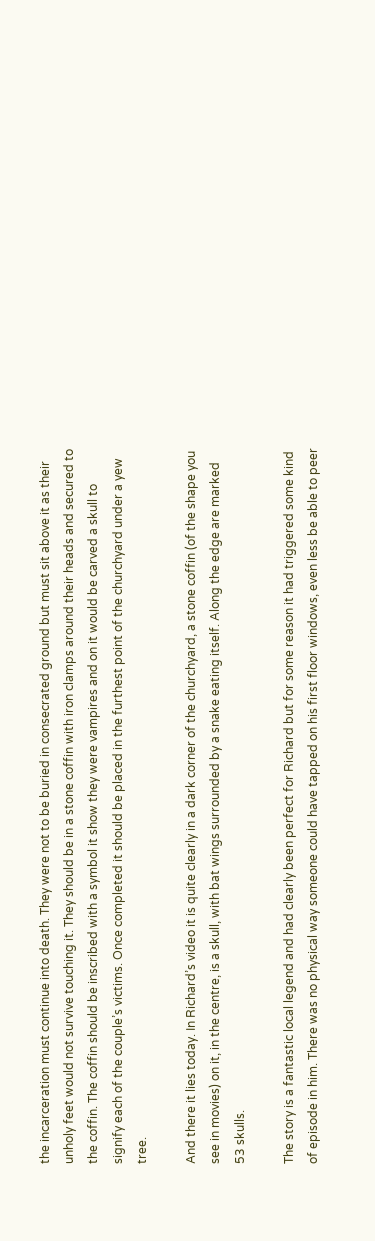the incarceration must continue into death. They were not to be buried in consecrated ground but must sit above it as their unholy feet would not survive touching it. They should be in a stone coffin with iron clamps around their heads and secured to the coffin. The coffin should be inscribed with a symbol it show they were vampires and on it would be carved a skull to signify each of the couple’s victims. Once completed it should be placed in the furthest point of the churchyard under a yew tree.

And there it lies today. In Richard’s video it is quite clearly in a dark corner of the churchyard, a stone coffin (of the shape you see in movies) on it, in the centre, is a skull, with bat wings surrounded by a snake eating itself. Along the edge are marked 53 skulls.

The story is a fantastic local legend and had clearly been perfect for Richard but for some reason it had triggered some kind of episode in him. There was no physical way someone could have tapped on his first floor windows, even less be able to peer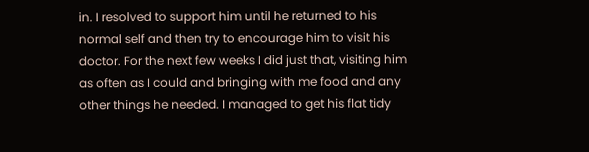in. I resolved to support him until he returned to his normal self and then try to encourage him to visit his doctor. For the next few weeks I did just that, visiting him as often as I could and bringing with me food and any other things he needed. I managed to get his flat tidy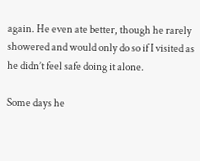again. He even ate better, though he rarely showered and would only do so if I visited as he didn’t feel safe doing it alone.

Some days he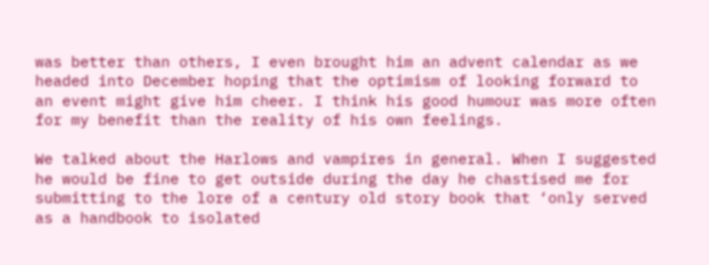was better than others, I even brought him an advent calendar as we headed into December hoping that the optimism of looking forward to an event might give him cheer. I think his good humour was more often for my benefit than the reality of his own feelings.

We talked about the Harlows and vampires in general. When I suggested he would be fine to get outside during the day he chastised me for submitting to the lore of a century old story book that ‘only served as a handbook to isolated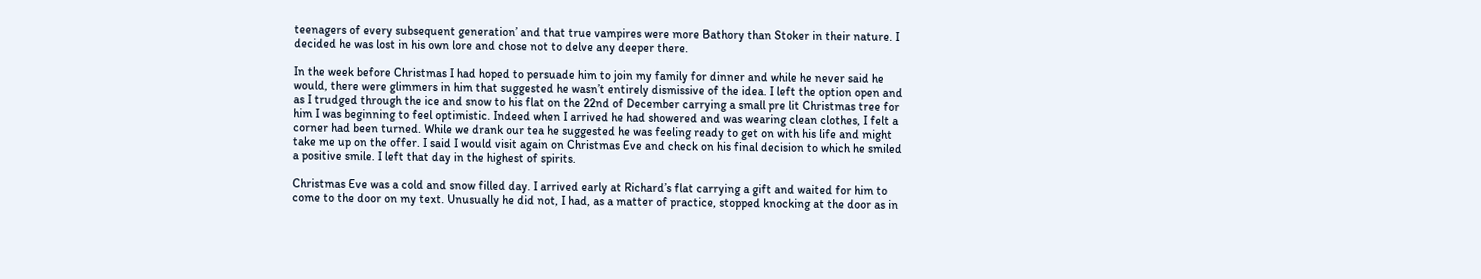teenagers of every subsequent generation’ and that true vampires were more Bathory than Stoker in their nature. I decided he was lost in his own lore and chose not to delve any deeper there.

In the week before Christmas I had hoped to persuade him to join my family for dinner and while he never said he would, there were glimmers in him that suggested he wasn’t entirely dismissive of the idea. I left the option open and as I trudged through the ice and snow to his flat on the 22nd of December carrying a small pre lit Christmas tree for him I was beginning to feel optimistic. Indeed when I arrived he had showered and was wearing clean clothes, I felt a corner had been turned. While we drank our tea he suggested he was feeling ready to get on with his life and might take me up on the offer. I said I would visit again on Christmas Eve and check on his final decision to which he smiled a positive smile. I left that day in the highest of spirits.

Christmas Eve was a cold and snow filled day. I arrived early at Richard’s flat carrying a gift and waited for him to come to the door on my text. Unusually he did not, I had, as a matter of practice, stopped knocking at the door as in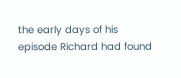the early days of his episode Richard had found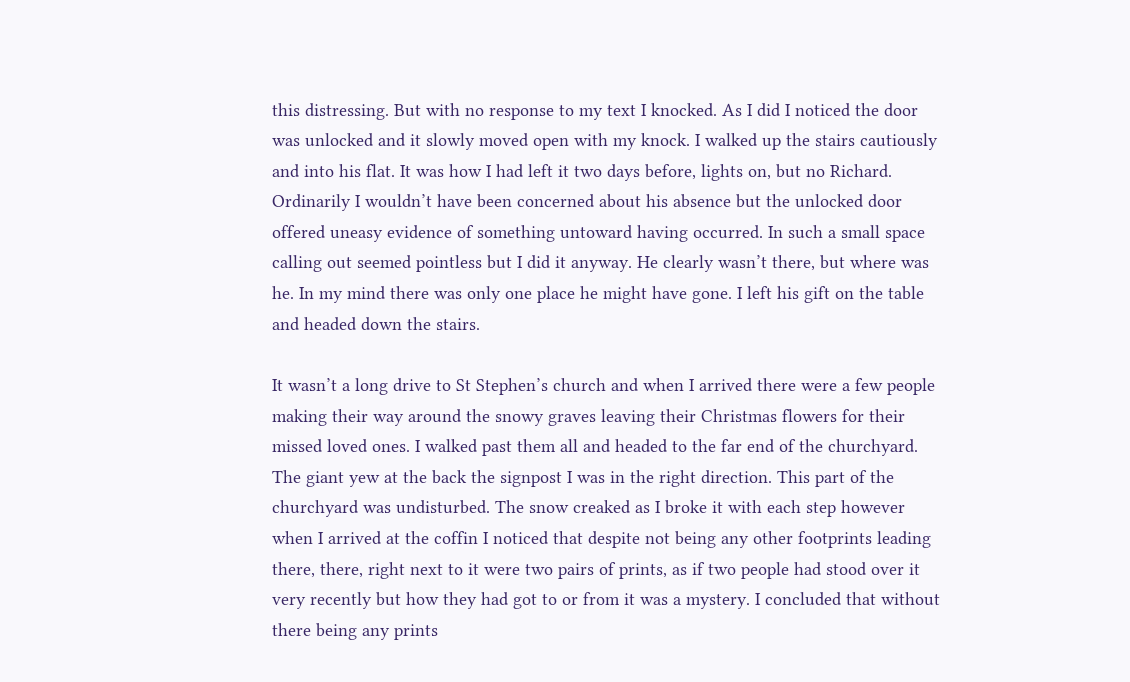this distressing. But with no response to my text I knocked. As I did I noticed the door was unlocked and it slowly moved open with my knock. I walked up the stairs cautiously and into his flat. It was how I had left it two days before, lights on, but no Richard. Ordinarily I wouldn’t have been concerned about his absence but the unlocked door offered uneasy evidence of something untoward having occurred. In such a small space calling out seemed pointless but I did it anyway. He clearly wasn’t there, but where was he. In my mind there was only one place he might have gone. I left his gift on the table and headed down the stairs.

It wasn’t a long drive to St Stephen’s church and when I arrived there were a few people making their way around the snowy graves leaving their Christmas flowers for their missed loved ones. I walked past them all and headed to the far end of the churchyard. The giant yew at the back the signpost I was in the right direction. This part of the churchyard was undisturbed. The snow creaked as I broke it with each step however when I arrived at the coffin I noticed that despite not being any other footprints leading there, there, right next to it were two pairs of prints, as if two people had stood over it very recently but how they had got to or from it was a mystery. I concluded that without there being any prints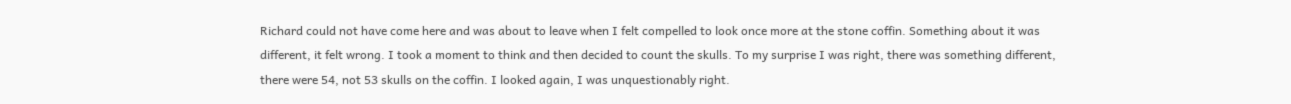Richard could not have come here and was about to leave when I felt compelled to look once more at the stone coffin. Something about it was different, it felt wrong. I took a moment to think and then decided to count the skulls. To my surprise I was right, there was something different, there were 54, not 53 skulls on the coffin. I looked again, I was unquestionably right.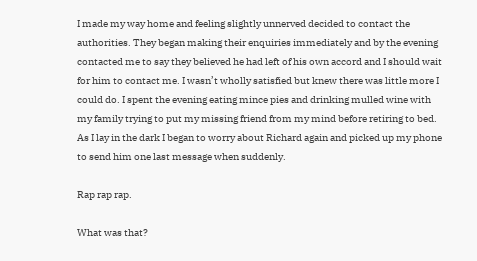I made my way home and feeling slightly unnerved decided to contact the authorities. They began making their enquiries immediately and by the evening contacted me to say they believed he had left of his own accord and I should wait for him to contact me. I wasn’t wholly satisfied but knew there was little more I could do. I spent the evening eating mince pies and drinking mulled wine with my family trying to put my missing friend from my mind before retiring to bed. As I lay in the dark I began to worry about Richard again and picked up my phone to send him one last message when suddenly.

Rap rap rap.

What was that?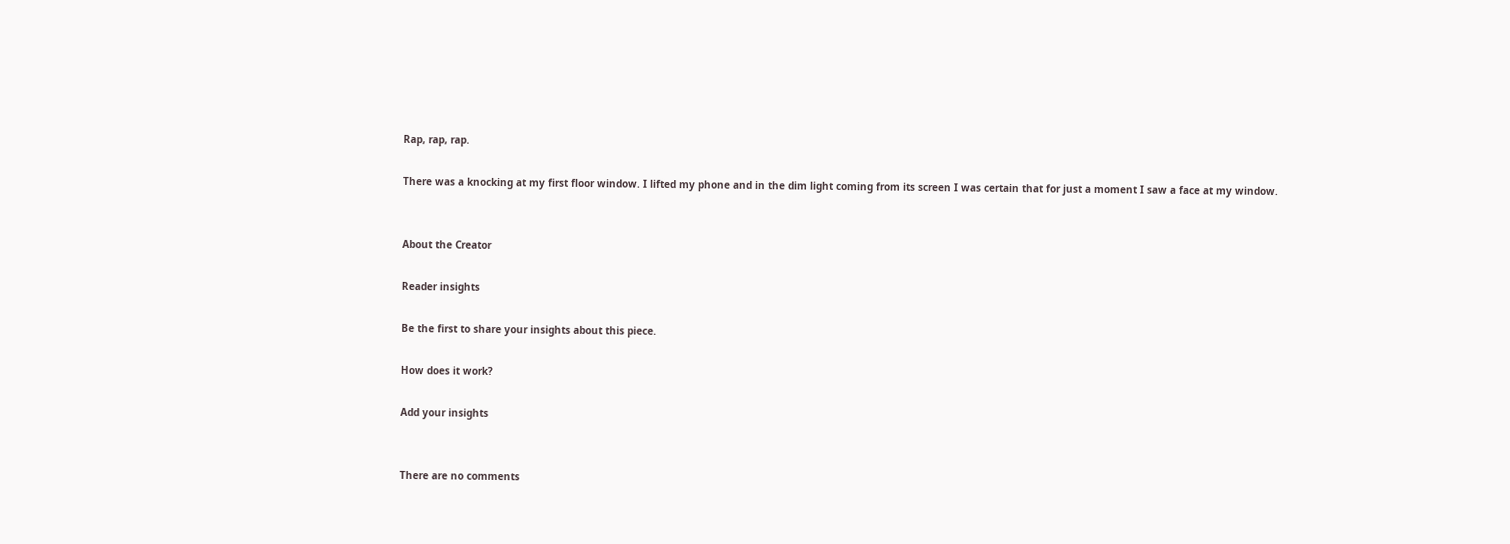Rap, rap, rap.

There was a knocking at my first floor window. I lifted my phone and in the dim light coming from its screen I was certain that for just a moment I saw a face at my window.


About the Creator

Reader insights

Be the first to share your insights about this piece.

How does it work?

Add your insights


There are no comments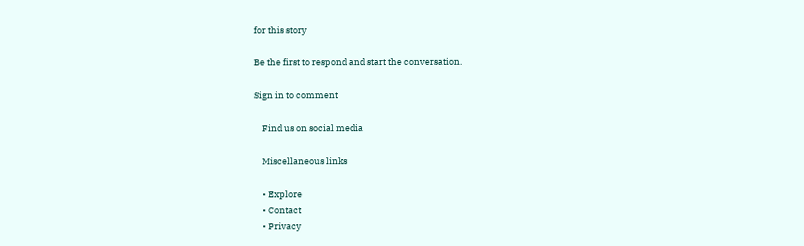for this story

Be the first to respond and start the conversation.

Sign in to comment

    Find us on social media

    Miscellaneous links

    • Explore
    • Contact
    • Privacy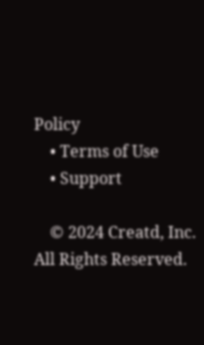Policy
    • Terms of Use
    • Support

    © 2024 Creatd, Inc. All Rights Reserved.